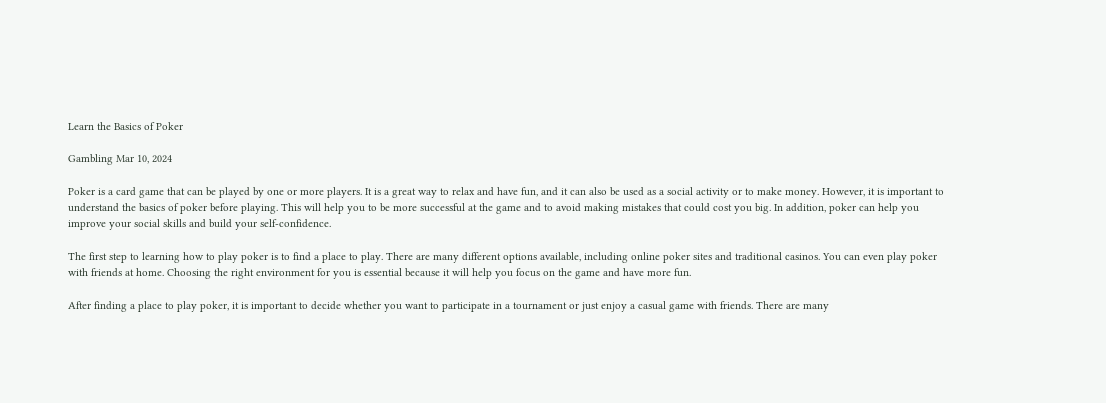Learn the Basics of Poker

Gambling Mar 10, 2024

Poker is a card game that can be played by one or more players. It is a great way to relax and have fun, and it can also be used as a social activity or to make money. However, it is important to understand the basics of poker before playing. This will help you to be more successful at the game and to avoid making mistakes that could cost you big. In addition, poker can help you improve your social skills and build your self-confidence.

The first step to learning how to play poker is to find a place to play. There are many different options available, including online poker sites and traditional casinos. You can even play poker with friends at home. Choosing the right environment for you is essential because it will help you focus on the game and have more fun.

After finding a place to play poker, it is important to decide whether you want to participate in a tournament or just enjoy a casual game with friends. There are many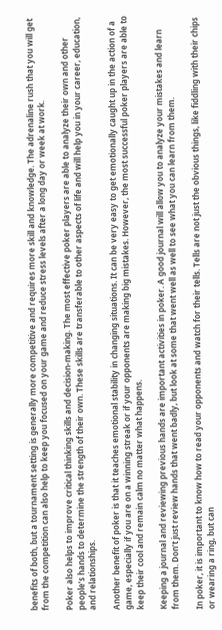benefits of both, but a tournament setting is generally more competitive and requires more skill and knowledge. The adrenaline rush that you will get from the competition can also help to keep you focused on your game and reduce stress levels after a long day or week at work.

Poker also helps to improve critical thinking skills and decision-making. The most effective poker players are able to analyze their own and other people’s hands to determine the strength of their own. These skills are transferable to other aspects of life and will help you in your career, education, and relationships.

Another benefit of poker is that it teaches emotional stability in changing situations. It can be very easy to get emotionally caught up in the action of a game, especially if you are on a winning streak or if your opponents are making big mistakes. However, the most successful poker players are able to keep their cool and remain calm no matter what happens.

Keeping a journal and reviewing previous hands are important activities in poker. A good journal will allow you to analyze your mistakes and learn from them. Don’t just review hands that went badly, but look at some that went well as well to see what you can learn from them.

In poker, it is important to know how to read your opponents and watch for their tells. Tells are not just the obvious things, like fiddling with their chips or wearing a ring, but can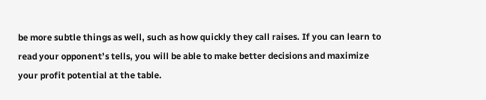be more subtle things as well, such as how quickly they call raises. If you can learn to read your opponent’s tells, you will be able to make better decisions and maximize your profit potential at the table.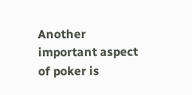Another important aspect of poker is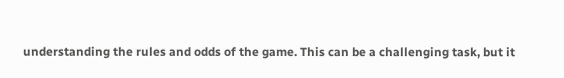understanding the rules and odds of the game. This can be a challenging task, but it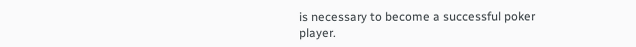is necessary to become a successful poker player.